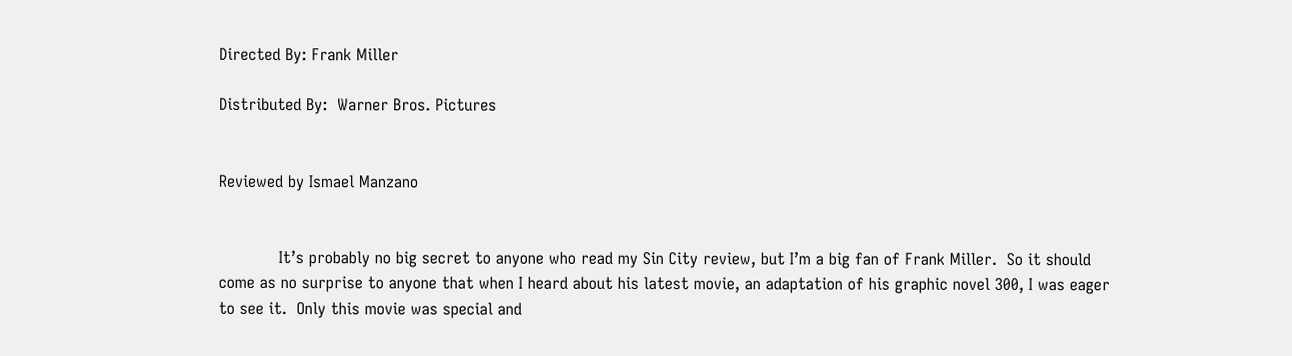Directed By: Frank Miller

Distributed By:  Warner Bros. Pictures


Reviewed by Ismael Manzano


            It’s probably no big secret to anyone who read my Sin City review, but I’m a big fan of Frank Miller.  So it should come as no surprise to anyone that when I heard about his latest movie, an adaptation of his graphic novel 300, I was eager to see it.  Only this movie was special and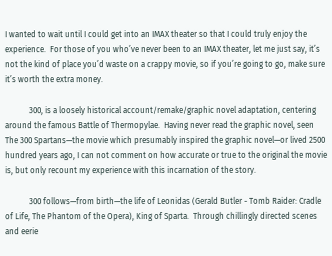I wanted to wait until I could get into an IMAX theater so that I could truly enjoy the experience.  For those of you who’ve never been to an IMAX theater, let me just say, it’s not the kind of place you’d waste on a crappy movie, so if you’re going to go, make sure it’s worth the extra money.

            300, is a loosely historical account/remake/graphic novel adaptation, centering around the famous Battle of Thermopylae.  Having never read the graphic novel, seen The 300 Spartans—the movie which presumably inspired the graphic novel—or lived 2500 hundred years ago, I can not comment on how accurate or true to the original the movie is, but only recount my experience with this incarnation of the story.

            300 follows—from birth—the life of Leonidas (Gerald Butler - Tomb Raider: Cradle of Life, The Phantom of the Opera), King of Sparta.  Through chillingly directed scenes and eerie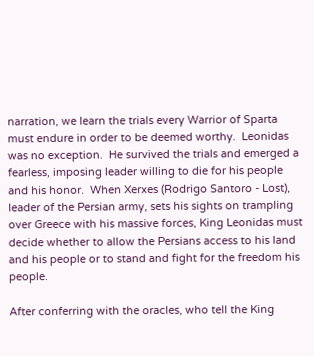narration, we learn the trials every Warrior of Sparta must endure in order to be deemed worthy.  Leonidas was no exception.  He survived the trials and emerged a fearless, imposing leader willing to die for his people and his honor.  When Xerxes (Rodrigo Santoro - Lost), leader of the Persian army, sets his sights on trampling over Greece with his massive forces, King Leonidas must decide whether to allow the Persians access to his land and his people or to stand and fight for the freedom his people.

After conferring with the oracles, who tell the King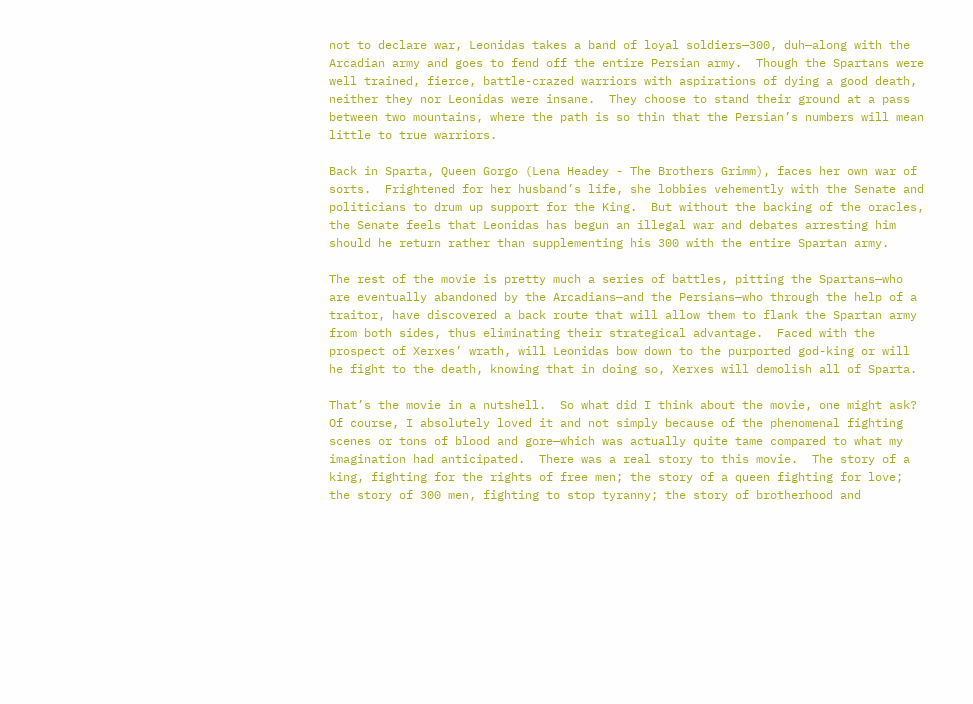not to declare war, Leonidas takes a band of loyal soldiers—300, duh—along with the Arcadian army and goes to fend off the entire Persian army.  Though the Spartans were well trained, fierce, battle-crazed warriors with aspirations of dying a good death, neither they nor Leonidas were insane.  They choose to stand their ground at a pass between two mountains, where the path is so thin that the Persian’s numbers will mean little to true warriors.

Back in Sparta, Queen Gorgo (Lena Headey - The Brothers Grimm), faces her own war of sorts.  Frightened for her husband’s life, she lobbies vehemently with the Senate and politicians to drum up support for the King.  But without the backing of the oracles, the Senate feels that Leonidas has begun an illegal war and debates arresting him should he return rather than supplementing his 300 with the entire Spartan army.

The rest of the movie is pretty much a series of battles, pitting the Spartans—who are eventually abandoned by the Arcadians—and the Persians—who through the help of a traitor, have discovered a back route that will allow them to flank the Spartan army from both sides, thus eliminating their strategical advantage.  Faced with the prospect of Xerxes’ wrath, will Leonidas bow down to the purported god-king or will he fight to the death, knowing that in doing so, Xerxes will demolish all of Sparta.

That’s the movie in a nutshell.  So what did I think about the movie, one might ask?  Of course, I absolutely loved it and not simply because of the phenomenal fighting scenes or tons of blood and gore—which was actually quite tame compared to what my imagination had anticipated.  There was a real story to this movie.  The story of a king, fighting for the rights of free men; the story of a queen fighting for love; the story of 300 men, fighting to stop tyranny; the story of brotherhood and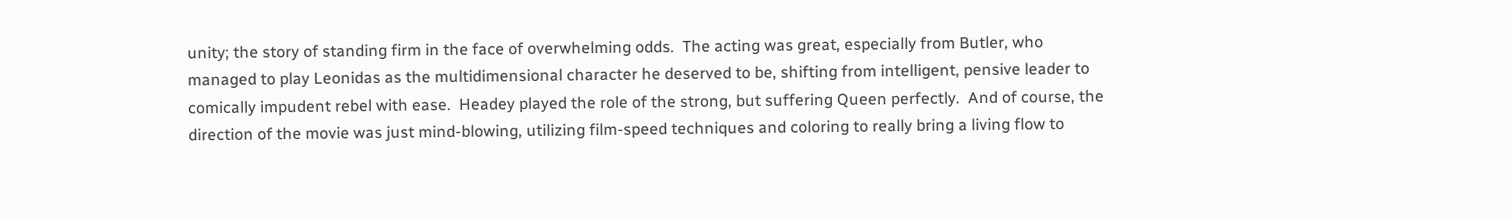unity; the story of standing firm in the face of overwhelming odds.  The acting was great, especially from Butler, who managed to play Leonidas as the multidimensional character he deserved to be, shifting from intelligent, pensive leader to comically impudent rebel with ease.  Headey played the role of the strong, but suffering Queen perfectly.  And of course, the direction of the movie was just mind-blowing, utilizing film-speed techniques and coloring to really bring a living flow to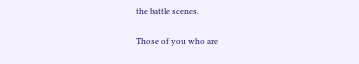the battle scenes.

Those of you who are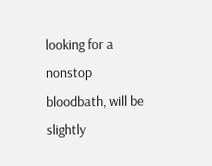looking for a nonstop bloodbath, will be slightly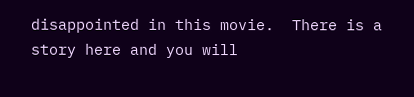disappointed in this movie.  There is a story here and you will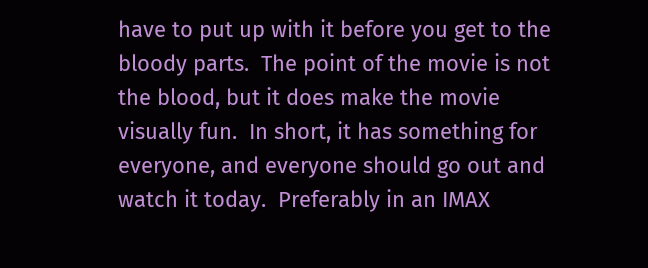have to put up with it before you get to the bloody parts.  The point of the movie is not the blood, but it does make the movie visually fun.  In short, it has something for everyone, and everyone should go out and watch it today.  Preferably in an IMAX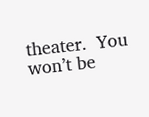theater.  You won’t be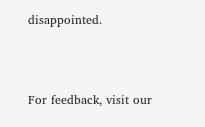disappointed.



For feedback, visit our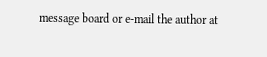message board or e-mail the author at